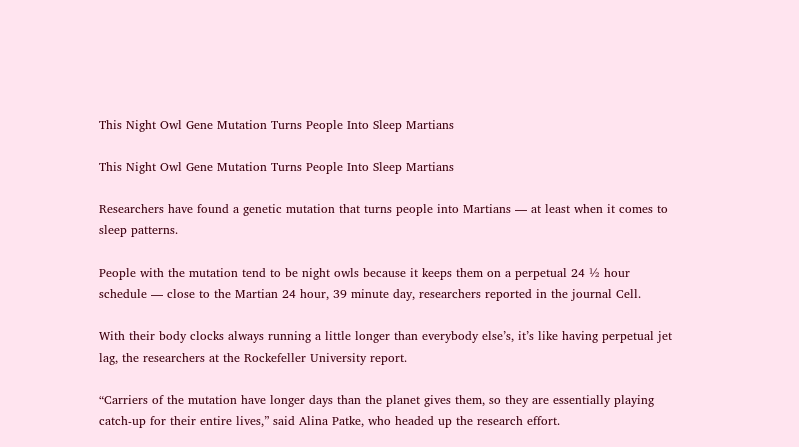This Night Owl Gene Mutation Turns People Into Sleep Martians

This Night Owl Gene Mutation Turns People Into Sleep Martians

Researchers have found a genetic mutation that turns people into Martians — at least when it comes to sleep patterns.

People with the mutation tend to be night owls because it keeps them on a perpetual 24 ½ hour schedule — close to the Martian 24 hour, 39 minute day, researchers reported in the journal Cell.

With their body clocks always running a little longer than everybody else’s, it’s like having perpetual jet lag, the researchers at the Rockefeller University report.

“Carriers of the mutation have longer days than the planet gives them, so they are essentially playing catch-up for their entire lives,” said Alina Patke, who headed up the research effort.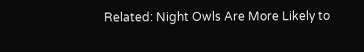Related: Night Owls Are More Likely to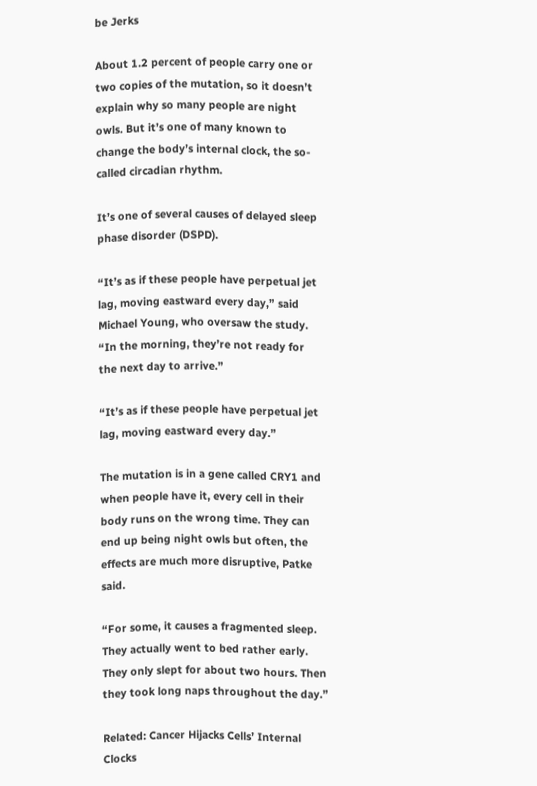be Jerks

About 1.2 percent of people carry one or two copies of the mutation, so it doesn’t explain why so many people are night owls. But it’s one of many known to change the body’s internal clock, the so-called circadian rhythm.

It’s one of several causes of delayed sleep phase disorder (DSPD).

“It’s as if these people have perpetual jet lag, moving eastward every day,” said Michael Young, who oversaw the study. “In the morning, they’re not ready for the next day to arrive.”

“It’s as if these people have perpetual jet lag, moving eastward every day.”

The mutation is in a gene called CRY1 and when people have it, every cell in their body runs on the wrong time. They can end up being night owls but often, the effects are much more disruptive, Patke said.

“For some, it causes a fragmented sleep. They actually went to bed rather early. They only slept for about two hours. Then they took long naps throughout the day.”

Related: Cancer Hijacks Cells’ Internal Clocks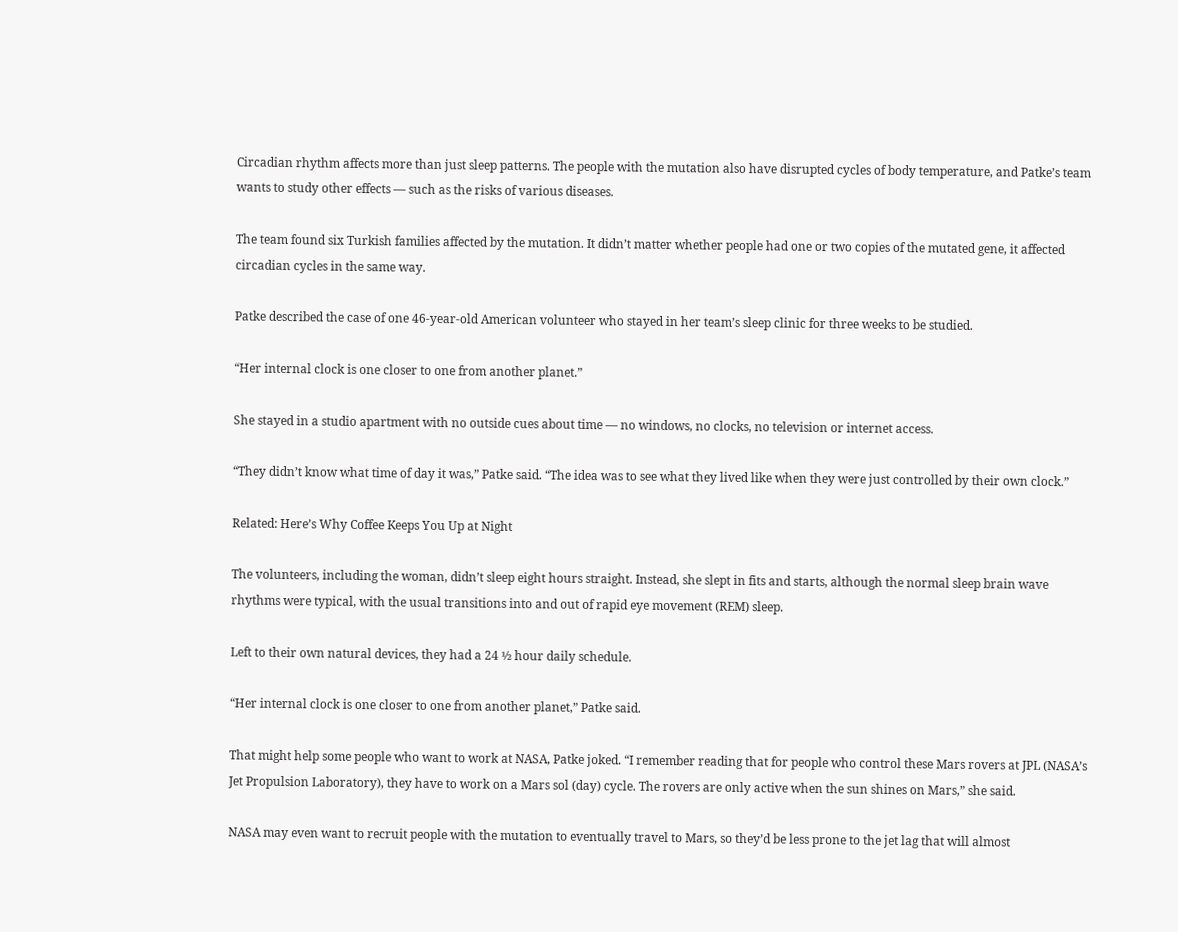Circadian rhythm affects more than just sleep patterns. The people with the mutation also have disrupted cycles of body temperature, and Patke’s team wants to study other effects — such as the risks of various diseases.

The team found six Turkish families affected by the mutation. It didn’t matter whether people had one or two copies of the mutated gene, it affected circadian cycles in the same way.

Patke described the case of one 46-year-old American volunteer who stayed in her team’s sleep clinic for three weeks to be studied.

“Her internal clock is one closer to one from another planet.”

She stayed in a studio apartment with no outside cues about time — no windows, no clocks, no television or internet access.

“They didn’t know what time of day it was,” Patke said. “The idea was to see what they lived like when they were just controlled by their own clock.”

Related: Here’s Why Coffee Keeps You Up at Night

The volunteers, including the woman, didn’t sleep eight hours straight. Instead, she slept in fits and starts, although the normal sleep brain wave rhythms were typical, with the usual transitions into and out of rapid eye movement (REM) sleep.

Left to their own natural devices, they had a 24 ½ hour daily schedule.

“Her internal clock is one closer to one from another planet,” Patke said.

That might help some people who want to work at NASA, Patke joked. “I remember reading that for people who control these Mars rovers at JPL (NASA’s Jet Propulsion Laboratory), they have to work on a Mars sol (day) cycle. The rovers are only active when the sun shines on Mars,” she said.

NASA may even want to recruit people with the mutation to eventually travel to Mars, so they’d be less prone to the jet lag that will almost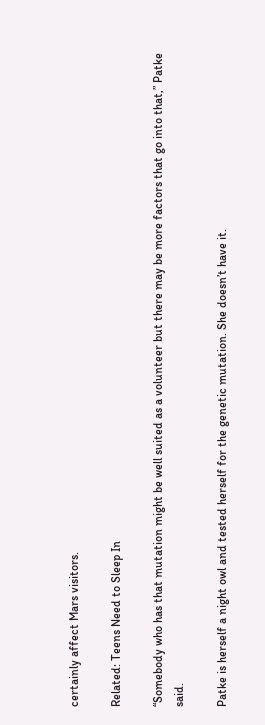certainly affect Mars visitors.

Related: Teens Need to Sleep In

“Somebody who has that mutation might be well suited as a volunteer but there may be more factors that go into that,” Patke said.

Patke is herself a night owl and tested herself for the genetic mutation. She doesn’t have it.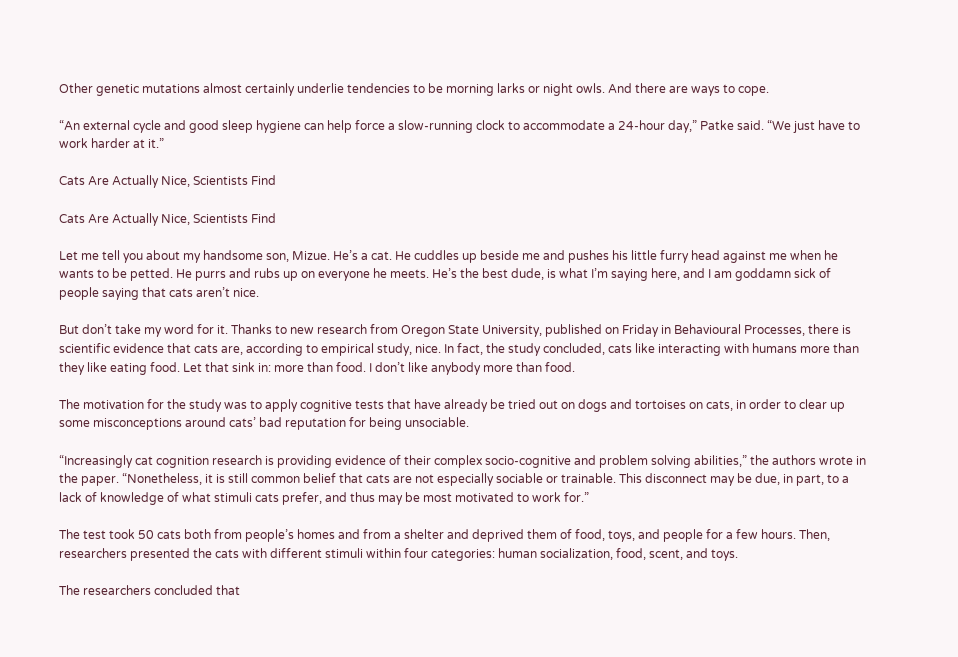Other genetic mutations almost certainly underlie tendencies to be morning larks or night owls. And there are ways to cope.

“An external cycle and good sleep hygiene can help force a slow-running clock to accommodate a 24-hour day,” Patke said. “We just have to work harder at it.”

Cats Are Actually Nice, Scientists Find

Cats Are Actually Nice, Scientists Find

Let me tell you about my handsome son, Mizue. He’s a cat. He cuddles up beside me and pushes his little furry head against me when he wants to be petted. He purrs and rubs up on everyone he meets. He’s the best dude, is what I’m saying here, and I am goddamn sick of people saying that cats aren’t nice.

But don’t take my word for it. Thanks to new research from Oregon State University, published on Friday in Behavioural Processes, there is scientific evidence that cats are, according to empirical study, nice. In fact, the study concluded, cats like interacting with humans more than they like eating food. Let that sink in: more than food. I don’t like anybody more than food.

The motivation for the study was to apply cognitive tests that have already be tried out on dogs and tortoises on cats, in order to clear up some misconceptions around cats’ bad reputation for being unsociable.

“Increasingly cat cognition research is providing evidence of their complex socio-cognitive and problem solving abilities,” the authors wrote in the paper. “Nonetheless, it is still common belief that cats are not especially sociable or trainable. This disconnect may be due, in part, to a lack of knowledge of what stimuli cats prefer, and thus may be most motivated to work for.”

The test took 50 cats both from people’s homes and from a shelter and deprived them of food, toys, and people for a few hours. Then, researchers presented the cats with different stimuli within four categories: human socialization, food, scent, and toys.

The researchers concluded that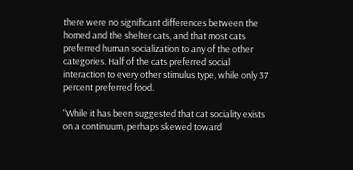there were no significant differences between the homed and the shelter cats, and that most cats preferred human socialization to any of the other categories. Half of the cats preferred social interaction to every other stimulus type, while only 37 percent preferred food.

“While it has been suggested that cat sociality exists on a continuum, perhaps skewed toward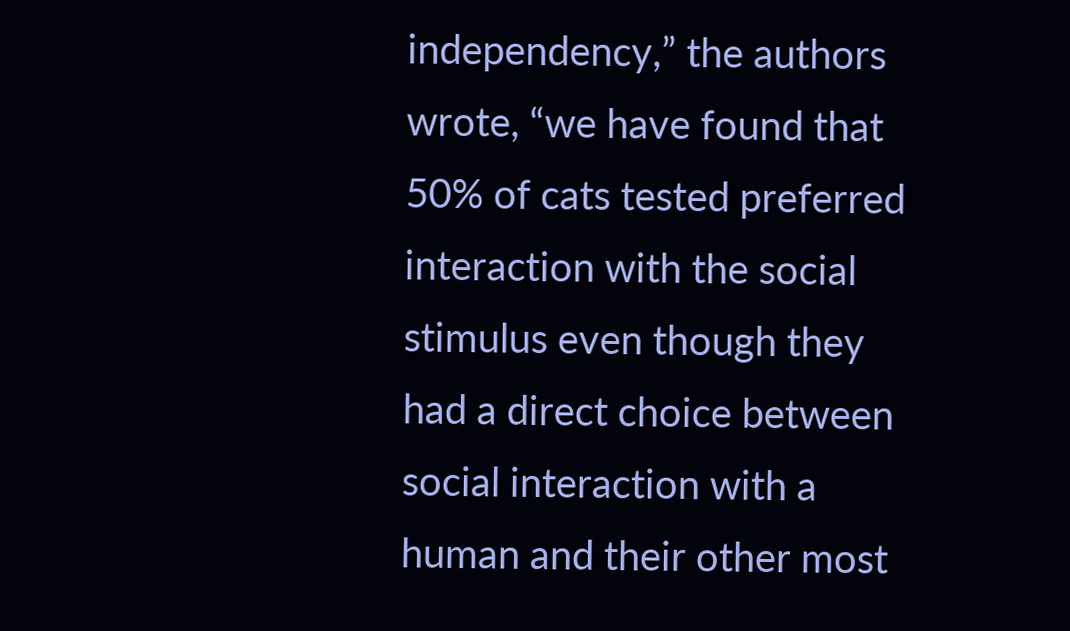independency,” the authors wrote, “we have found that 50% of cats tested preferred interaction with the social stimulus even though they had a direct choice between social interaction with a human and their other most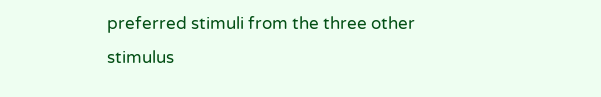preferred stimuli from the three other stimulus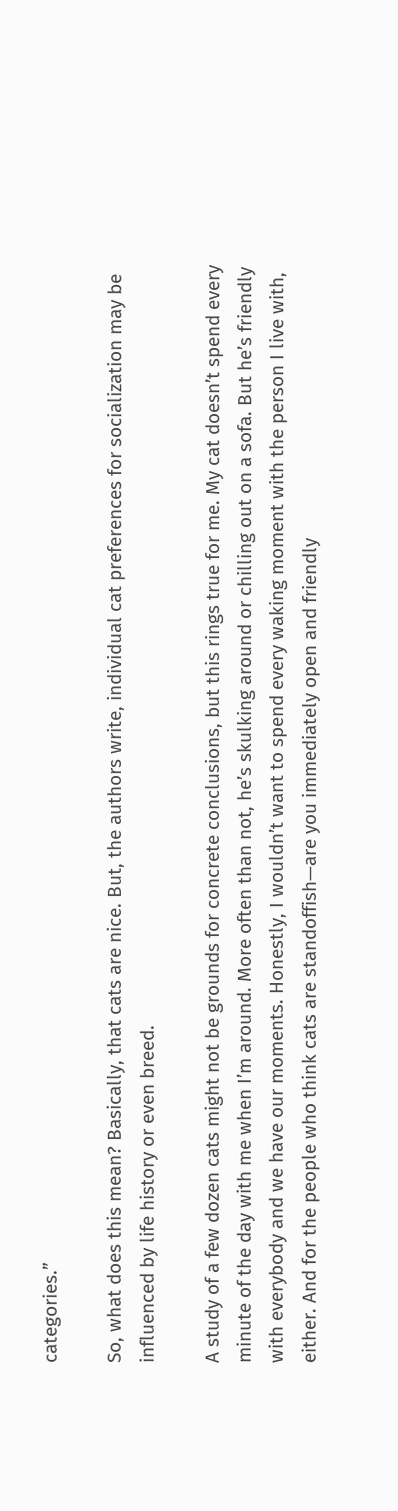categories.”

So, what does this mean? Basically, that cats are nice. But, the authors write, individual cat preferences for socialization may be influenced by life history or even breed.

A study of a few dozen cats might not be grounds for concrete conclusions, but this rings true for me. My cat doesn’t spend every minute of the day with me when I’m around. More often than not, he’s skulking around or chilling out on a sofa. But he’s friendly with everybody and we have our moments. Honestly, I wouldn’t want to spend every waking moment with the person I live with, either. And for the people who think cats are standoffish—are you immediately open and friendly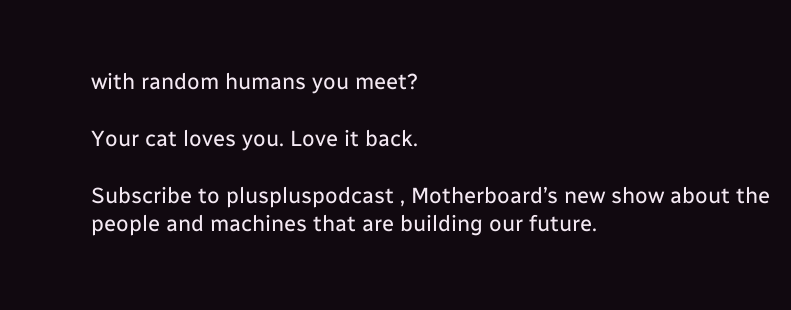with random humans you meet?

Your cat loves you. Love it back.

Subscribe to pluspluspodcast , Motherboard’s new show about the people and machines that are building our future.